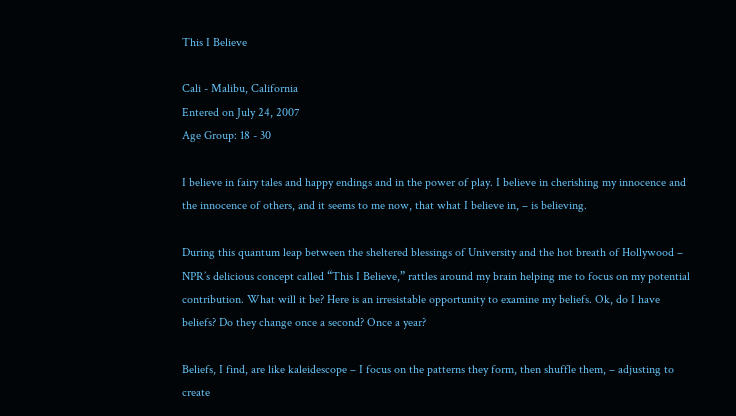This I Believe

Cali - Malibu, California
Entered on July 24, 2007
Age Group: 18 - 30

I believe in fairy tales and happy endings and in the power of play. I believe in cherishing my innocence and the innocence of others, and it seems to me now, that what I believe in, – is believing.

During this quantum leap between the sheltered blessings of University and the hot breath of Hollywood – NPR’s delicious concept called “This I Believe,” rattles around my brain helping me to focus on my potential contribution. What will it be? Here is an irresistable opportunity to examine my beliefs. Ok, do I have beliefs? Do they change once a second? Once a year?

Beliefs, I find, are like kaleidescope – I focus on the patterns they form, then shuffle them, – adjusting to create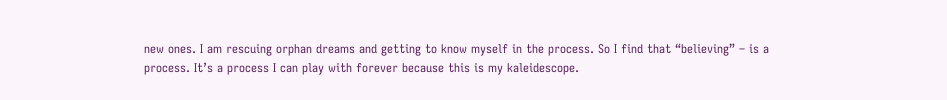new ones. I am rescuing orphan dreams and getting to know myself in the process. So I find that “believing” – is a process. It’s a process I can play with forever because this is my kaleidescope.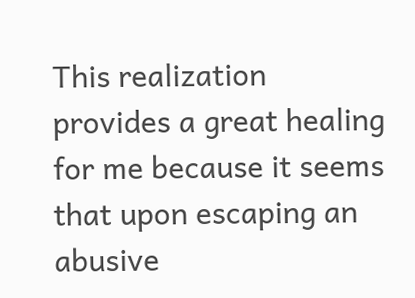This realization provides a great healing for me because it seems that upon escaping an abusive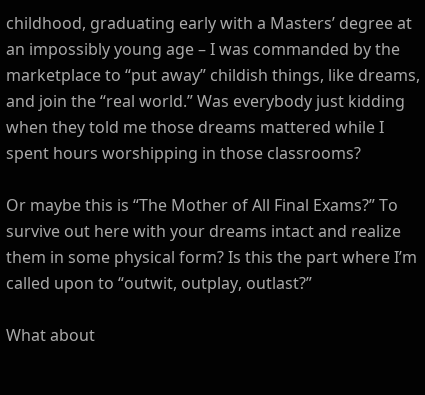childhood, graduating early with a Masters’ degree at an impossibly young age – I was commanded by the marketplace to “put away” childish things, like dreams, and join the “real world.” Was everybody just kidding when they told me those dreams mattered while I spent hours worshipping in those classrooms?

Or maybe this is “The Mother of All Final Exams?” To survive out here with your dreams intact and realize them in some physical form? Is this the part where I’m called upon to “outwit, outplay, outlast?”

What about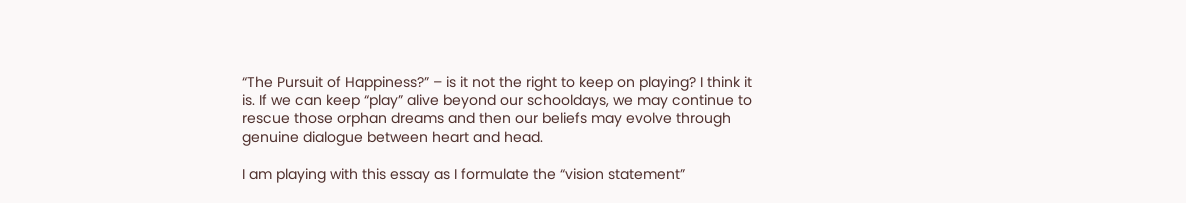“The Pursuit of Happiness?” – is it not the right to keep on playing? I think it is. If we can keep “play” alive beyond our schooldays, we may continue to rescue those orphan dreams and then our beliefs may evolve through genuine dialogue between heart and head.

I am playing with this essay as I formulate the “vision statement”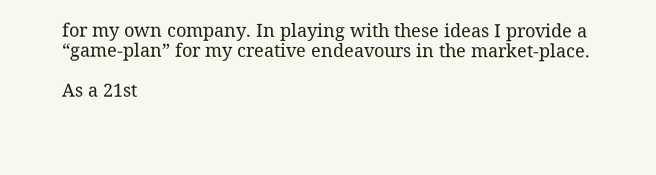for my own company. In playing with these ideas I provide a “game-plan” for my creative endeavours in the market-place.

As a 21st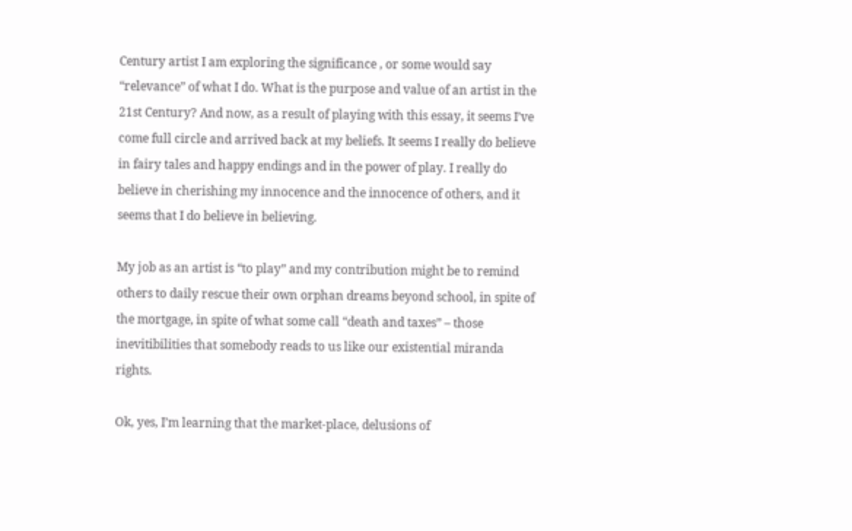Century artist I am exploring the significance , or some would say “relevance” of what I do. What is the purpose and value of an artist in the 21st Century? And now, as a result of playing with this essay, it seems I’ve come full circle and arrived back at my beliefs. It seems I really do believe in fairy tales and happy endings and in the power of play. I really do believe in cherishing my innocence and the innocence of others, and it seems that I do believe in believing.

My job as an artist is “to play” and my contribution might be to remind others to daily rescue their own orphan dreams beyond school, in spite of the mortgage, in spite of what some call “death and taxes” – those inevitibilities that somebody reads to us like our existential miranda rights.

Ok, yes, I’m learning that the market-place, delusions of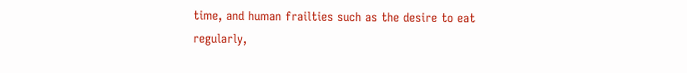time, and human frailties such as the desire to eat regularly,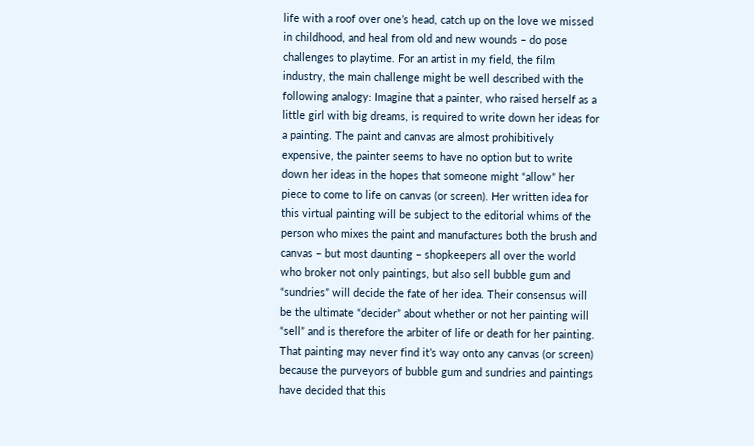life with a roof over one’s head, catch up on the love we missed in childhood, and heal from old and new wounds – do pose challenges to playtime. For an artist in my field, the film industry, the main challenge might be well described with the following analogy: Imagine that a painter, who raised herself as a little girl with big dreams, is required to write down her ideas for a painting. The paint and canvas are almost prohibitively expensive, the painter seems to have no option but to write down her ideas in the hopes that someone might “allow” her piece to come to life on canvas (or screen). Her written idea for this virtual painting will be subject to the editorial whims of the person who mixes the paint and manufactures both the brush and canvas – but most daunting – shopkeepers all over the world who broker not only paintings, but also sell bubble gum and “sundries” will decide the fate of her idea. Their consensus will be the ultimate “decider” about whether or not her painting will “sell” and is therefore the arbiter of life or death for her painting. That painting may never find it’s way onto any canvas (or screen) because the purveyors of bubble gum and sundries and paintings have decided that this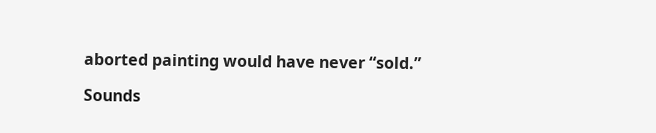aborted painting would have never “sold.”

Sounds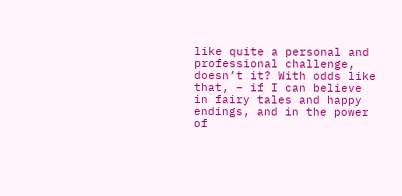like quite a personal and professional challenge, doesn’t it? With odds like that, – if I can believe in fairy tales and happy endings, and in the power of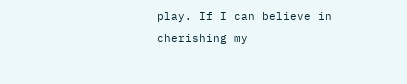play. If I can believe in cherishing my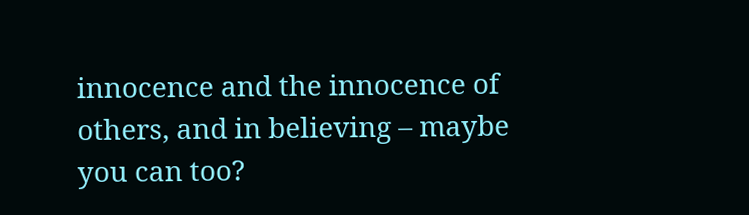innocence and the innocence of others, and in believing – maybe you can too?